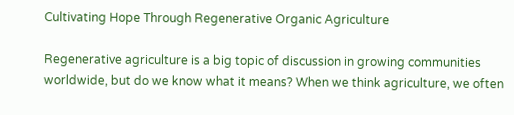Cultivating Hope Through Regenerative Organic Agriculture

Regenerative agriculture is a big topic of discussion in growing communities worldwide, but do we know what it means? When we think agriculture, we often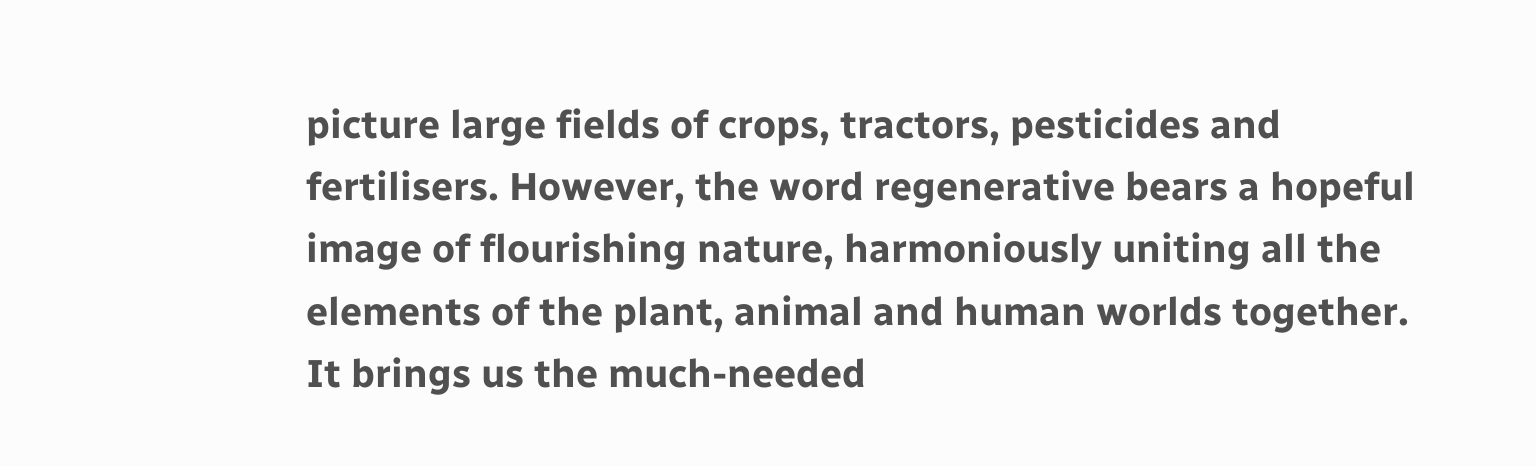picture large fields of crops, tractors, pesticides and fertilisers. However, the word regenerative bears a hopeful image of flourishing nature, harmoniously uniting all the elements of the plant, animal and human worlds together. It brings us the much-needed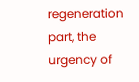regeneration part, the urgency of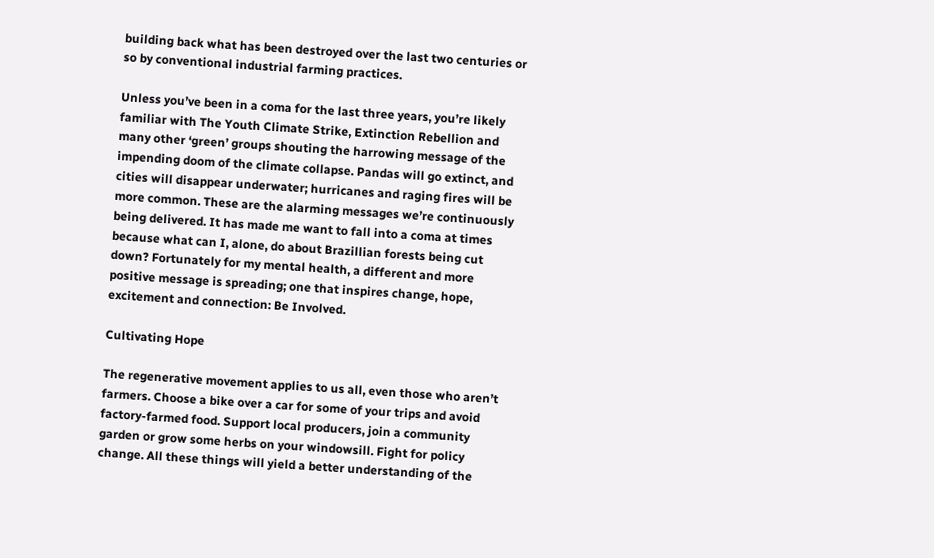building back what has been destroyed over the last two centuries or so by conventional industrial farming practices.

Unless you’ve been in a coma for the last three years, you’re likely familiar with The Youth Climate Strike, Extinction Rebellion and many other ‘green’ groups shouting the harrowing message of the impending doom of the climate collapse. Pandas will go extinct, and cities will disappear underwater; hurricanes and raging fires will be more common. These are the alarming messages we’re continuously being delivered. It has made me want to fall into a coma at times because what can I, alone, do about Brazillian forests being cut down? Fortunately for my mental health, a different and more positive message is spreading; one that inspires change, hope, excitement and connection: Be Involved.

Cultivating Hope

The regenerative movement applies to us all, even those who aren’t farmers. Choose a bike over a car for some of your trips and avoid factory-farmed food. Support local producers, join a community garden or grow some herbs on your windowsill. Fight for policy change. All these things will yield a better understanding of the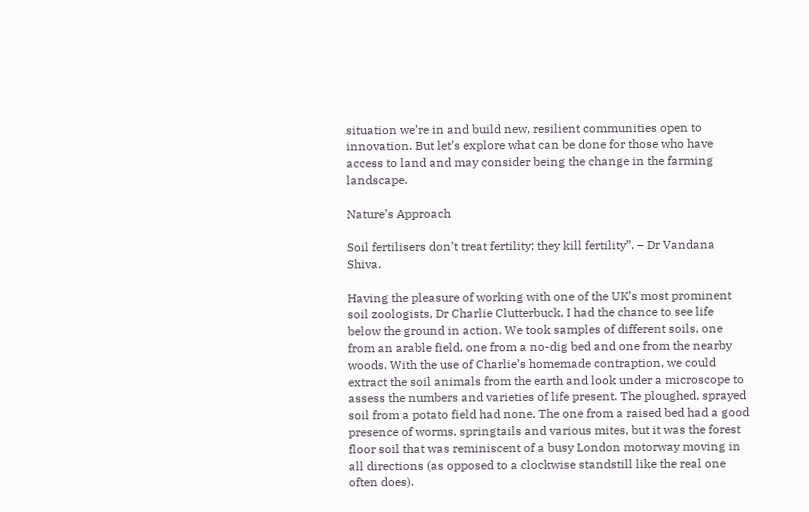situation we’re in and build new, resilient communities open to innovation. But let’s explore what can be done for those who have access to land and may consider being the change in the farming landscape.

Nature’s Approach

Soil fertilisers don’t treat fertility; they kill fertility”. – Dr Vandana Shiva.

Having the pleasure of working with one of the UK’s most prominent soil zoologists, Dr Charlie Clutterbuck, I had the chance to see life below the ground in action. We took samples of different soils, one from an arable field, one from a no-dig bed and one from the nearby woods. With the use of Charlie’s homemade contraption, we could extract the soil animals from the earth and look under a microscope to assess the numbers and varieties of life present. The ploughed, sprayed soil from a potato field had none. The one from a raised bed had a good presence of worms, springtails and various mites, but it was the forest floor soil that was reminiscent of a busy London motorway moving in all directions (as opposed to a clockwise standstill like the real one often does).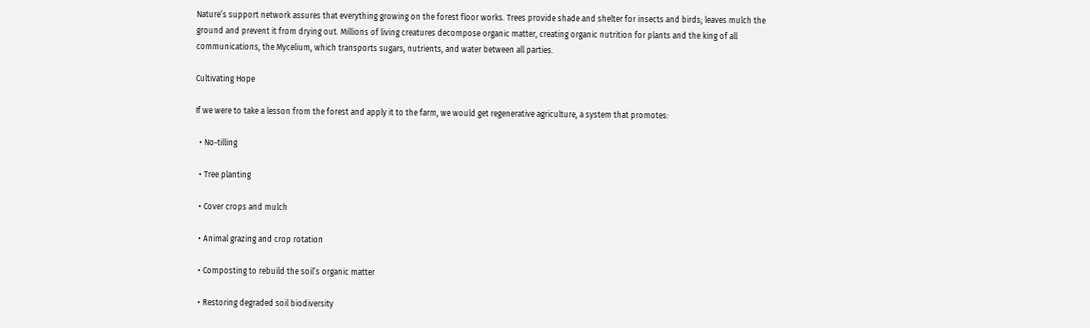Nature’s support network assures that everything growing on the forest floor works. Trees provide shade and shelter for insects and birds; leaves mulch the ground and prevent it from drying out. Millions of living creatures decompose organic matter, creating organic nutrition for plants and the king of all communications, the Mycelium, which transports sugars, nutrients, and water between all parties.

Cultivating Hope

If we were to take a lesson from the forest and apply it to the farm, we would get regenerative agriculture, a system that promotes:

  • No-tilling

  • Tree planting

  • Cover crops and mulch

  • Animal grazing and crop rotation

  • Composting to rebuild the soil’s organic matter

  • Restoring degraded soil biodiversity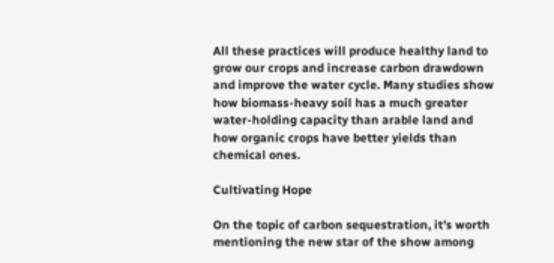All these practices will produce healthy land to grow our crops and increase carbon drawdown and improve the water cycle. Many studies show how biomass-heavy soil has a much greater water-holding capacity than arable land and how organic crops have better yields than chemical ones.

Cultivating Hope

On the topic of carbon sequestration, it’s worth mentioning the new star of the show among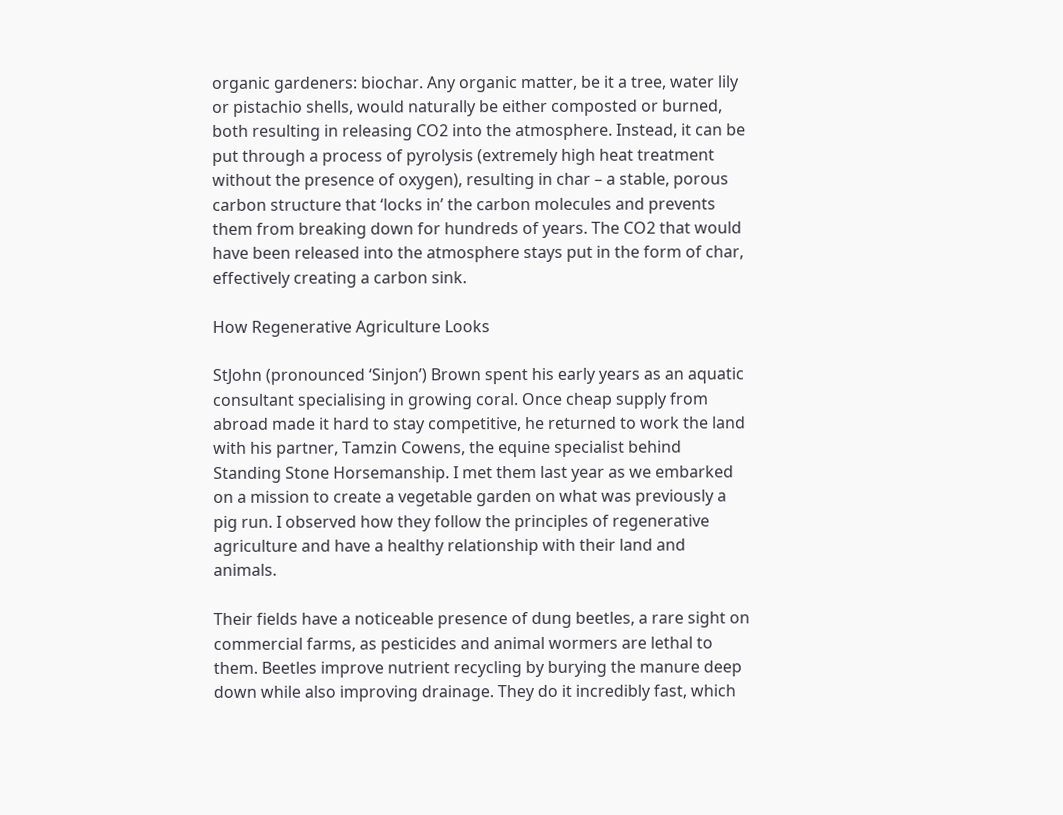organic gardeners: biochar. Any organic matter, be it a tree, water lily or pistachio shells, would naturally be either composted or burned, both resulting in releasing CO2 into the atmosphere. Instead, it can be put through a process of pyrolysis (extremely high heat treatment without the presence of oxygen), resulting in char – a stable, porous carbon structure that ‘locks in’ the carbon molecules and prevents them from breaking down for hundreds of years. The CO2 that would have been released into the atmosphere stays put in the form of char, effectively creating a carbon sink.

How Regenerative Agriculture Looks

StJohn (pronounced ‘Sinjon’) Brown spent his early years as an aquatic consultant specialising in growing coral. Once cheap supply from abroad made it hard to stay competitive, he returned to work the land with his partner, Tamzin Cowens, the equine specialist behind Standing Stone Horsemanship. I met them last year as we embarked on a mission to create a vegetable garden on what was previously a pig run. I observed how they follow the principles of regenerative agriculture and have a healthy relationship with their land and animals.

Their fields have a noticeable presence of dung beetles, a rare sight on commercial farms, as pesticides and animal wormers are lethal to them. Beetles improve nutrient recycling by burying the manure deep down while also improving drainage. They do it incredibly fast, which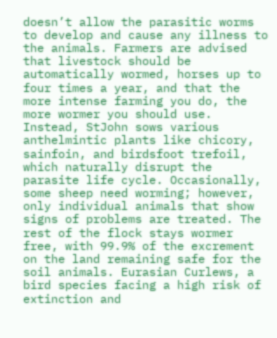doesn’t allow the parasitic worms to develop and cause any illness to the animals. Farmers are advised that livestock should be automatically wormed, horses up to four times a year, and that the more intense farming you do, the more wormer you should use. Instead, StJohn sows various anthelmintic plants like chicory, sainfoin, and birdsfoot trefoil, which naturally disrupt the parasite life cycle. Occasionally, some sheep need worming; however, only individual animals that show signs of problems are treated. The rest of the flock stays wormer free, with 99.9% of the excrement on the land remaining safe for the soil animals. Eurasian Curlews, a bird species facing a high risk of extinction and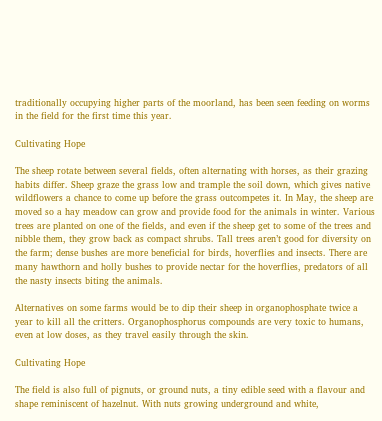traditionally occupying higher parts of the moorland, has been seen feeding on worms in the field for the first time this year.

Cultivating Hope

The sheep rotate between several fields, often alternating with horses, as their grazing habits differ. Sheep graze the grass low and trample the soil down, which gives native wildflowers a chance to come up before the grass outcompetes it. In May, the sheep are moved so a hay meadow can grow and provide food for the animals in winter. Various trees are planted on one of the fields, and even if the sheep get to some of the trees and nibble them, they grow back as compact shrubs. Tall trees aren’t good for diversity on the farm; dense bushes are more beneficial for birds, hoverflies and insects. There are many hawthorn and holly bushes to provide nectar for the hoverflies, predators of all the nasty insects biting the animals.

Alternatives on some farms would be to dip their sheep in organophosphate twice a year to kill all the critters. Organophosphorus compounds are very toxic to humans, even at low doses, as they travel easily through the skin.

Cultivating Hope

The field is also full of pignuts, or ground nuts, a tiny edible seed with a flavour and shape reminiscent of hazelnut. With nuts growing underground and white,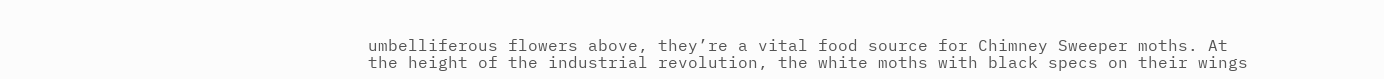umbelliferous flowers above, they’re a vital food source for Chimney Sweeper moths. At the height of the industrial revolution, the white moths with black specs on their wings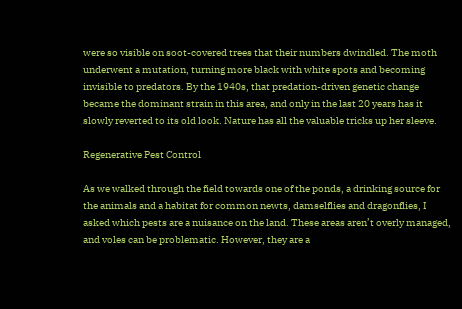were so visible on soot-covered trees that their numbers dwindled. The moth underwent a mutation, turning more black with white spots and becoming invisible to predators. By the 1940s, that predation-driven genetic change became the dominant strain in this area, and only in the last 20 years has it slowly reverted to its old look. Nature has all the valuable tricks up her sleeve.

Regenerative Pest Control

As we walked through the field towards one of the ponds, a drinking source for the animals and a habitat for common newts, damselflies and dragonflies, I asked which pests are a nuisance on the land. These areas aren’t overly managed, and voles can be problematic. However, they are a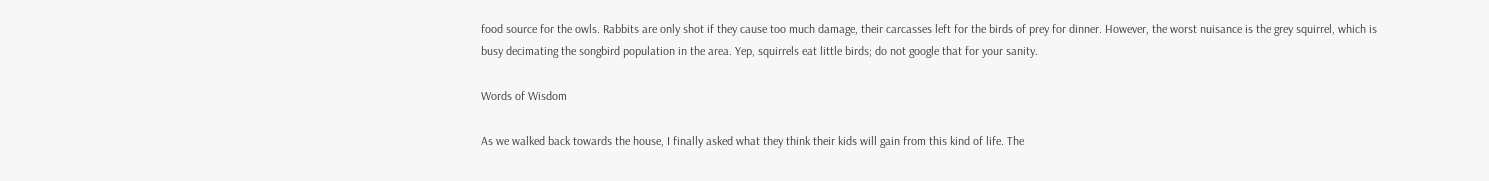food source for the owls. Rabbits are only shot if they cause too much damage, their carcasses left for the birds of prey for dinner. However, the worst nuisance is the grey squirrel, which is busy decimating the songbird population in the area. Yep, squirrels eat little birds; do not google that for your sanity.

Words of Wisdom

As we walked back towards the house, I finally asked what they think their kids will gain from this kind of life. The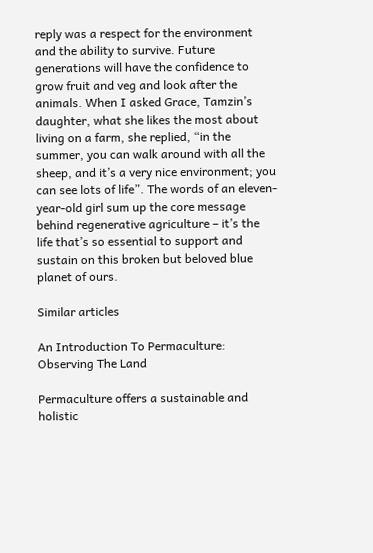reply was a respect for the environment and the ability to survive. Future generations will have the confidence to grow fruit and veg and look after the animals. When I asked Grace, Tamzin’s daughter, what she likes the most about living on a farm, she replied, “in the summer, you can walk around with all the sheep, and it’s a very nice environment; you can see lots of life”. The words of an eleven-year-old girl sum up the core message behind regenerative agriculture – it’s the life that’s so essential to support and sustain on this broken but beloved blue planet of ours.

Similar articles

An Introduction To Permaculture: Observing The Land

Permaculture offers a sustainable and holistic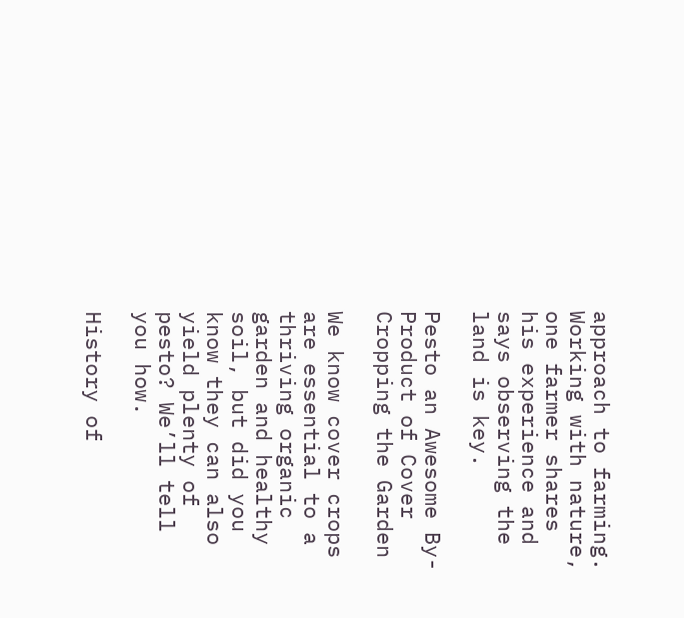approach to farming. Working with nature, one farmer shares his experience and says observing the land is key.

Pesto an Awesome By-Product of Cover Cropping the Garden

We know cover crops are essential to a thriving organic garden and healthy soil, but did you know they can also yield plenty of pesto? We’ll tell you how.

History of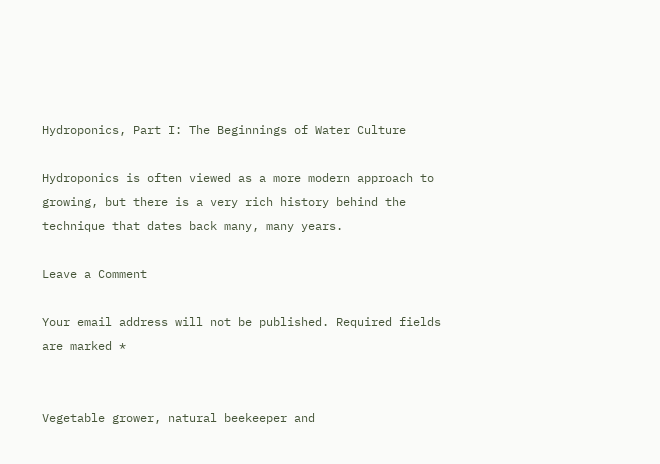Hydroponics, Part I: The Beginnings of Water Culture

Hydroponics is often viewed as a more modern approach to growing, but there is a very rich history behind the technique that dates back many, many years.

Leave a Comment

Your email address will not be published. Required fields are marked *


Vegetable grower, natural beekeeper and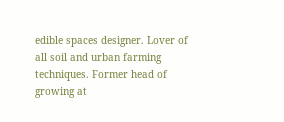edible spaces designer. Lover of all soil and urban farming techniques. Former head of growing at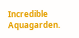Incredible Aquagarden.